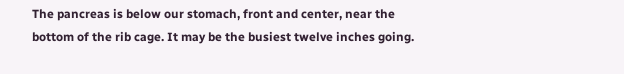The pancreas is below our stomach, front and center, near the bottom of the rib cage. It may be the busiest twelve inches going.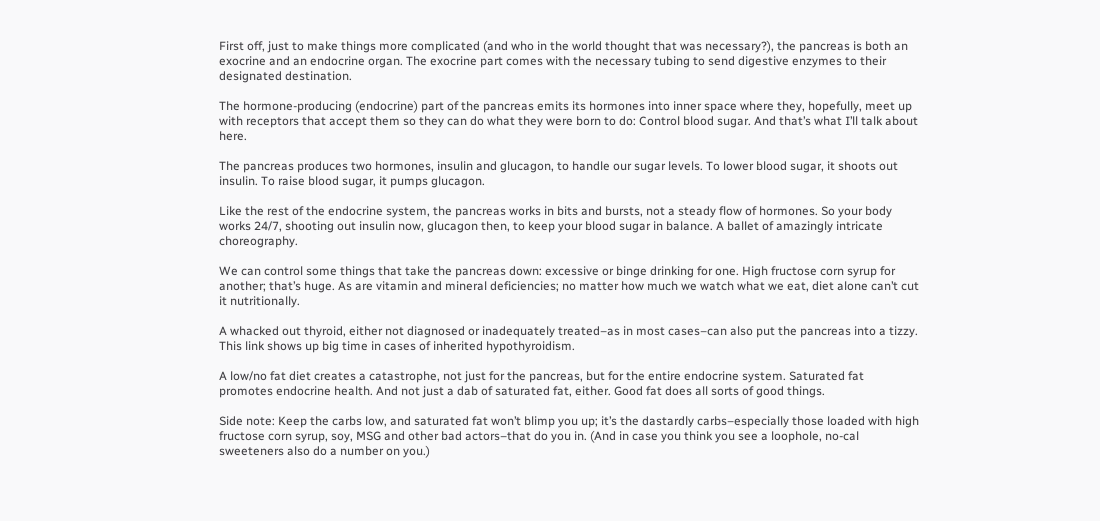First off, just to make things more complicated (and who in the world thought that was necessary?), the pancreas is both an exocrine and an endocrine organ. The exocrine part comes with the necessary tubing to send digestive enzymes to their designated destination.

The hormone-producing (endocrine) part of the pancreas emits its hormones into inner space where they, hopefully, meet up with receptors that accept them so they can do what they were born to do: Control blood sugar. And that’s what I’ll talk about here.

The pancreas produces two hormones, insulin and glucagon, to handle our sugar levels. To lower blood sugar, it shoots out insulin. To raise blood sugar, it pumps glucagon.

Like the rest of the endocrine system, the pancreas works in bits and bursts, not a steady flow of hormones. So your body works 24/7, shooting out insulin now, glucagon then, to keep your blood sugar in balance. A ballet of amazingly intricate choreography.

We can control some things that take the pancreas down: excessive or binge drinking for one. High fructose corn syrup for another; that’s huge. As are vitamin and mineral deficiencies; no matter how much we watch what we eat, diet alone can’t cut it nutritionally.

A whacked out thyroid, either not diagnosed or inadequately treated–as in most cases–can also put the pancreas into a tizzy. This link shows up big time in cases of inherited hypothyroidism.

A low/no fat diet creates a catastrophe, not just for the pancreas, but for the entire endocrine system. Saturated fat promotes endocrine health. And not just a dab of saturated fat, either. Good fat does all sorts of good things.

Side note: Keep the carbs low, and saturated fat won’t blimp you up; it’s the dastardly carbs–especially those loaded with high fructose corn syrup, soy, MSG and other bad actors–that do you in. (And in case you think you see a loophole, no-cal sweeteners also do a number on you.)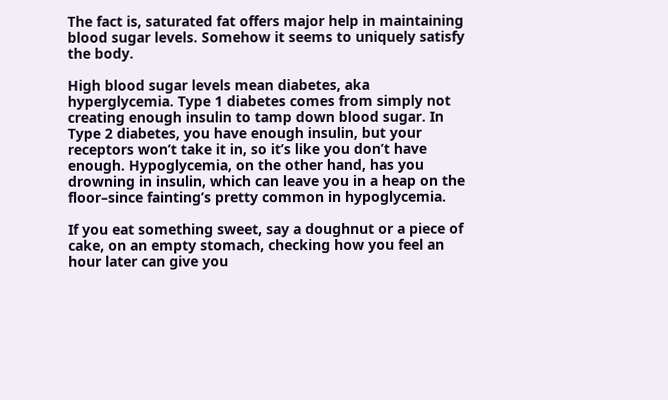The fact is, saturated fat offers major help in maintaining blood sugar levels. Somehow it seems to uniquely satisfy the body.

High blood sugar levels mean diabetes, aka hyperglycemia. Type 1 diabetes comes from simply not creating enough insulin to tamp down blood sugar. In Type 2 diabetes, you have enough insulin, but your receptors won’t take it in, so it’s like you don’t have enough. Hypoglycemia, on the other hand, has you drowning in insulin, which can leave you in a heap on the floor–since fainting’s pretty common in hypoglycemia.

If you eat something sweet, say a doughnut or a piece of cake, on an empty stomach, checking how you feel an hour later can give you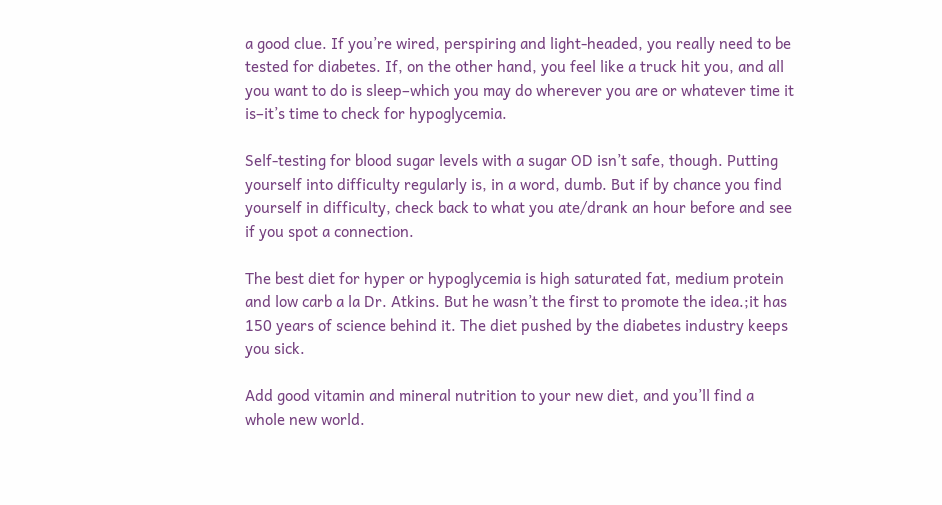a good clue. If you’re wired, perspiring and light-headed, you really need to be tested for diabetes. If, on the other hand, you feel like a truck hit you, and all you want to do is sleep–which you may do wherever you are or whatever time it is–it’s time to check for hypoglycemia.

Self-testing for blood sugar levels with a sugar OD isn’t safe, though. Putting yourself into difficulty regularly is, in a word, dumb. But if by chance you find yourself in difficulty, check back to what you ate/drank an hour before and see if you spot a connection.

The best diet for hyper or hypoglycemia is high saturated fat, medium protein and low carb a la Dr. Atkins. But he wasn’t the first to promote the idea.;it has 150 years of science behind it. The diet pushed by the diabetes industry keeps you sick.

Add good vitamin and mineral nutrition to your new diet, and you’ll find a whole new world.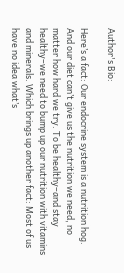Author's Bio:

Here’s a fact: Our endocrine system is a nutrition hog. And our diet can’t give us the nutrition we need, no matter how hard we try. To be healthy–and stay healthy–we need to bump up our nutrition with vitamins and minerals. Which brings up another fact: Most of us have no idea what’s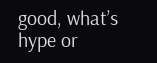good, what’s hype or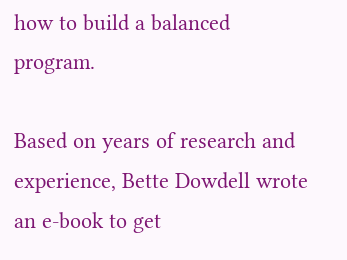how to build a balanced program.

Based on years of research and experience, Bette Dowdell wrote an e-book to get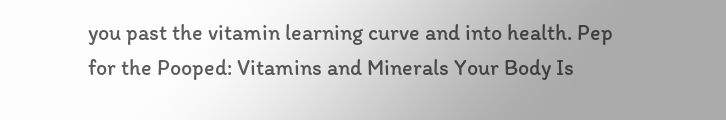you past the vitamin learning curve and into health. Pep for the Pooped: Vitamins and Minerals Your Body Is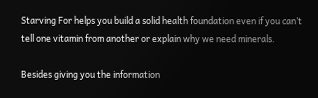Starving For helps you build a solid health foundation even if you can’t tell one vitamin from another or explain why we need minerals.

Besides giving you the information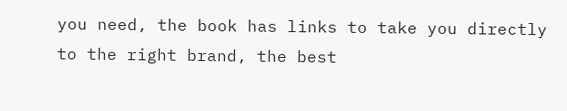you need, the book has links to take you directly to the right brand, the best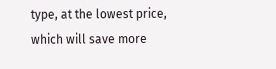type, at the lowest price, which will save more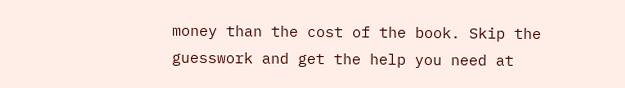money than the cost of the book. Skip the guesswork and get the help you need at